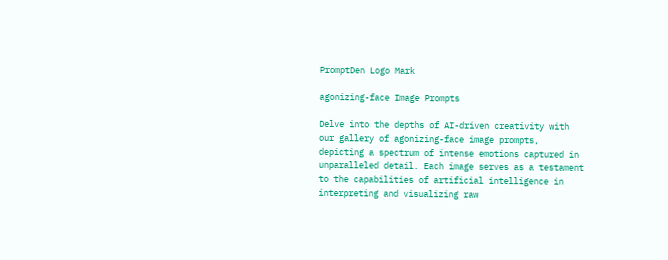PromptDen Logo Mark

agonizing-face Image Prompts

Delve into the depths of AI-driven creativity with our gallery of agonizing-face image prompts, depicting a spectrum of intense emotions captured in unparalleled detail. Each image serves as a testament to the capabilities of artificial intelligence in interpreting and visualizing raw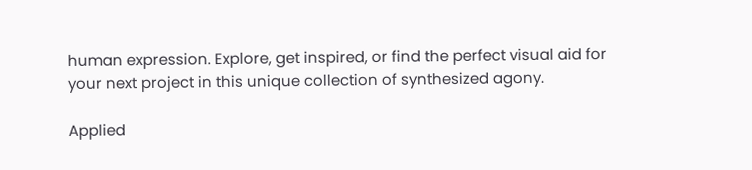human expression. Explore, get inspired, or find the perfect visual aid for your next project in this unique collection of synthesized agony.

Applied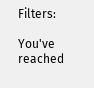Filters:

You've reached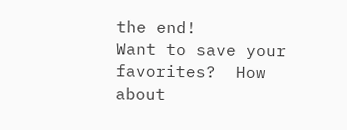the end!
Want to save your favorites?  How about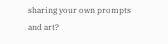sharing your own prompts and art?